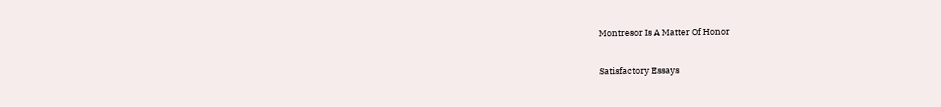Montresor Is A Matter Of Honor

Satisfactory Essays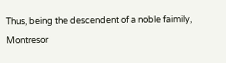Thus, being the descendent of a noble faimily, Montresor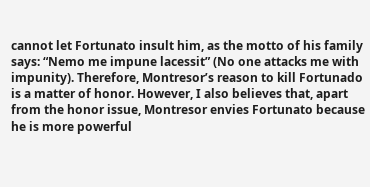cannot let Fortunato insult him, as the motto of his family says: “Nemo me impune lacessit” (No one attacks me with impunity). Therefore, Montresorʼs reason to kill Fortunado is a matter of honor. However, I also believes that, apart from the honor issue, Montresor envies Fortunato because he is more powerful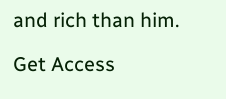and rich than him.

Get Access